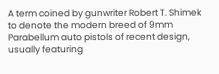A term coined by gunwriter Robert T. Shimek to denote the modern breed of 9mm Parabellum auto pistols of recent design, usually featuring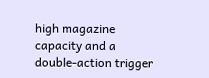high magazine capacity and a double-action trigger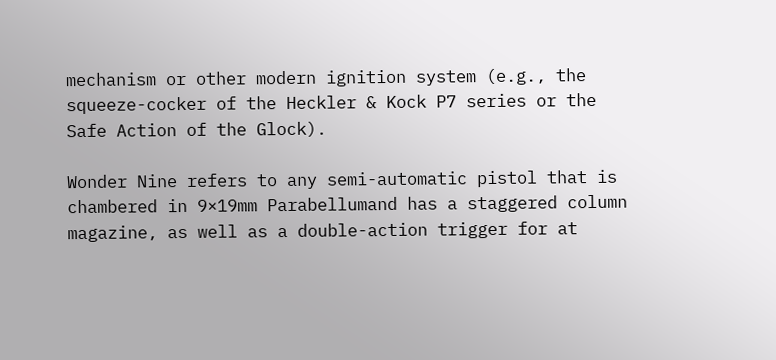mechanism or other modern ignition system (e.g., the squeeze-cocker of the Heckler & Kock P7 series or the Safe Action of the Glock).

Wonder Nine refers to any semi-automatic pistol that is chambered in 9×19mm Parabellumand has a staggered column magazine, as well as a double-action trigger for at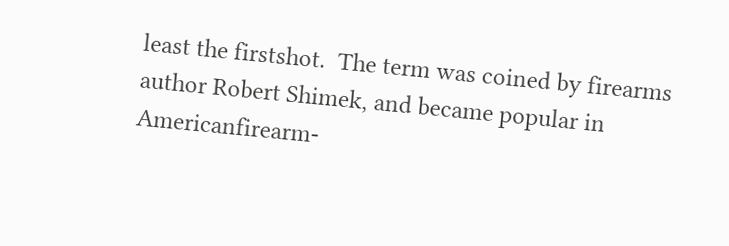least the firstshot.  The term was coined by firearms author Robert Shimek, and became popular in Americanfirearm-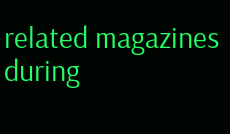related magazines during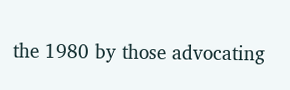the 1980 by those advocating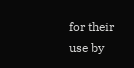for their use by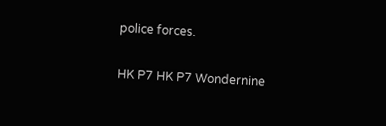police forces.

HK P7 HK P7 Wondernine